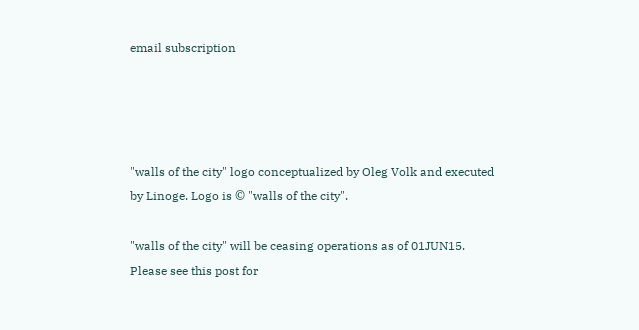email subscription




"walls of the city" logo conceptualized by Oleg Volk and executed by Linoge. Logo is © "walls of the city".

"walls of the city" will be ceasing operations as of 01JUN15. Please see this post for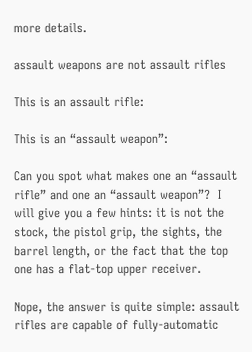more details.

assault weapons are not assault rifles

This is an assault rifle:

This is an “assault weapon”:

Can you spot what makes one an “assault rifle” and one an “assault weapon”?  I will give you a few hints: it is not the stock, the pistol grip, the sights, the barrel length, or the fact that the top one has a flat-top upper receiver.

Nope, the answer is quite simple: assault rifles are capable of fully-automatic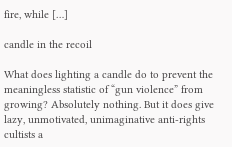fire, while […]

candle in the recoil

What does lighting a candle do to prevent the meaningless statistic of “gun violence” from growing? Absolutely nothing. But it does give lazy, unmotivated, unimaginative anti-rights cultists a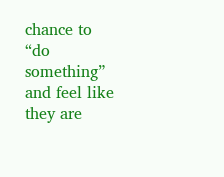chance to “do something” and feel like they are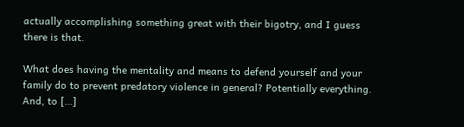actually accomplishing something great with their bigotry, and I guess there is that.

What does having the mentality and means to defend yourself and your family do to prevent predatory violence in general? Potentially everything. And, to […]